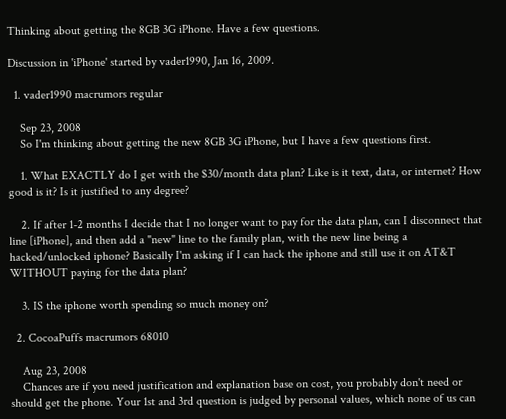Thinking about getting the 8GB 3G iPhone. Have a few questions.

Discussion in 'iPhone' started by vader1990, Jan 16, 2009.

  1. vader1990 macrumors regular

    Sep 23, 2008
    So I'm thinking about getting the new 8GB 3G iPhone, but I have a few questions first.

    1. What EXACTLY do I get with the $30/month data plan? Like is it text, data, or internet? How good is it? Is it justified to any degree?

    2. If after 1-2 months I decide that I no longer want to pay for the data plan, can I disconnect that line [iPhone], and then add a "new" line to the family plan, with the new line being a hacked/unlocked iphone? Basically I'm asking if I can hack the iphone and still use it on AT&T WITHOUT paying for the data plan?

    3. IS the iphone worth spending so much money on?

  2. CocoaPuffs macrumors 68010

    Aug 23, 2008
    Chances are if you need justification and explanation base on cost, you probably don't need or should get the phone. Your 1st and 3rd question is judged by personal values, which none of us can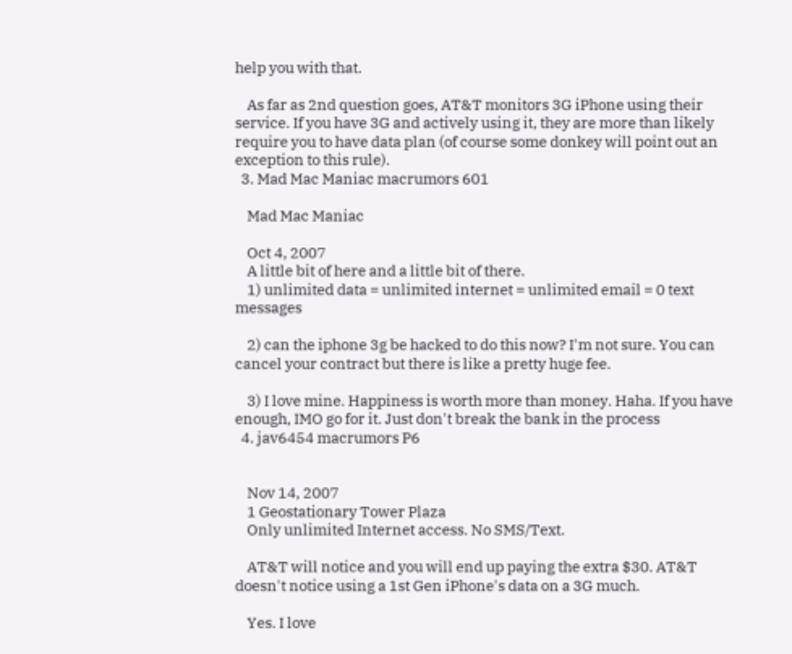help you with that.

    As far as 2nd question goes, AT&T monitors 3G iPhone using their service. If you have 3G and actively using it, they are more than likely require you to have data plan (of course some donkey will point out an exception to this rule).
  3. Mad Mac Maniac macrumors 601

    Mad Mac Maniac

    Oct 4, 2007
    A little bit of here and a little bit of there.
    1) unlimited data = unlimited internet = unlimited email = 0 text messages

    2) can the iphone 3g be hacked to do this now? I'm not sure. You can cancel your contract but there is like a pretty huge fee.

    3) I love mine. Happiness is worth more than money. Haha. If you have enough, IMO go for it. Just don't break the bank in the process
  4. jav6454 macrumors P6


    Nov 14, 2007
    1 Geostationary Tower Plaza
    Only unlimited Internet access. No SMS/Text.

    AT&T will notice and you will end up paying the extra $30. AT&T doesn't notice using a 1st Gen iPhone's data on a 3G much.

    Yes. I love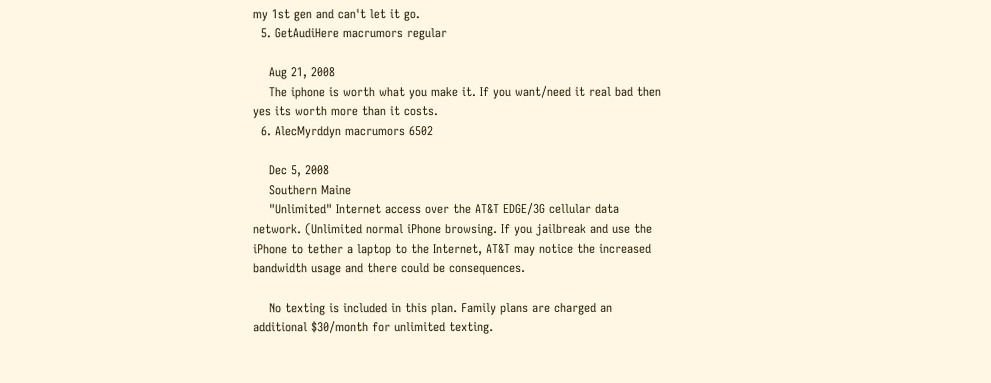my 1st gen and can't let it go.
  5. GetAudiHere macrumors regular

    Aug 21, 2008
    The iphone is worth what you make it. If you want/need it real bad then yes its worth more than it costs.
  6. AlecMyrddyn macrumors 6502

    Dec 5, 2008
    Southern Maine
    "Unlimited" Internet access over the AT&T EDGE/3G cellular data network. (Unlimited normal iPhone browsing. If you jailbreak and use the iPhone to tether a laptop to the Internet, AT&T may notice the increased bandwidth usage and there could be consequences.

    No texting is included in this plan. Family plans are charged an additional $30/month for unlimited texting.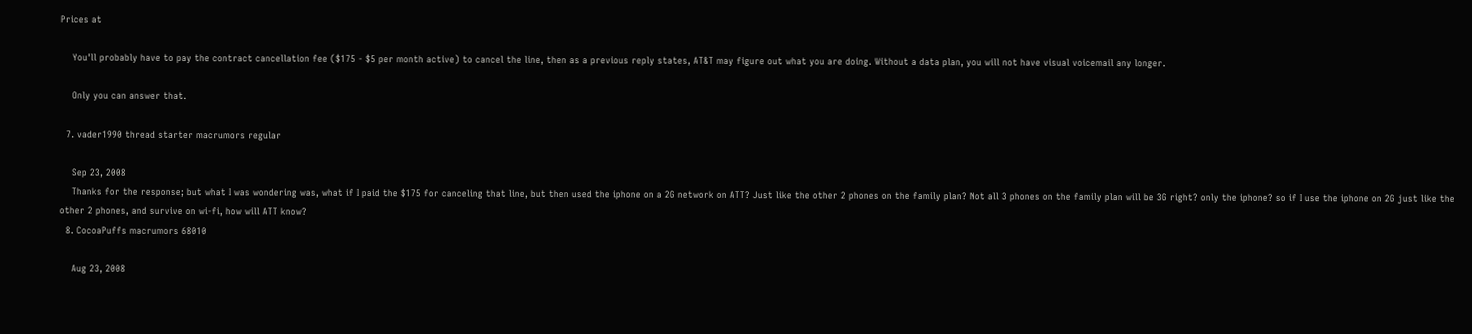Prices at

    You'll probably have to pay the contract cancellation fee ($175 - $5 per month active) to cancel the line, then as a previous reply states, AT&T may figure out what you are doing. Without a data plan, you will not have visual voicemail any longer.

    Only you can answer that.

  7. vader1990 thread starter macrumors regular

    Sep 23, 2008
    Thanks for the response; but what I was wondering was, what if I paid the $175 for canceling that line, but then used the iphone on a 2G network on ATT? Just like the other 2 phones on the family plan? Not all 3 phones on the family plan will be 3G right? only the iphone? so if I use the iphone on 2G just like the other 2 phones, and survive on wi-fi, how will ATT know?
  8. CocoaPuffs macrumors 68010

    Aug 23, 2008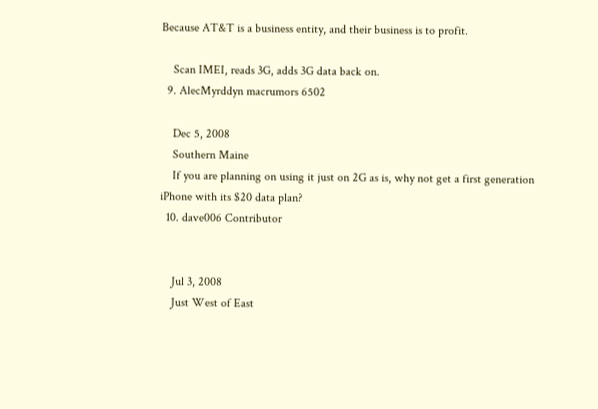Because AT&T is a business entity, and their business is to profit.

    Scan IMEI, reads 3G, adds 3G data back on.
  9. AlecMyrddyn macrumors 6502

    Dec 5, 2008
    Southern Maine
    If you are planning on using it just on 2G as is, why not get a first generation iPhone with its $20 data plan?
  10. dave006 Contributor


    Jul 3, 2008
    Just West of East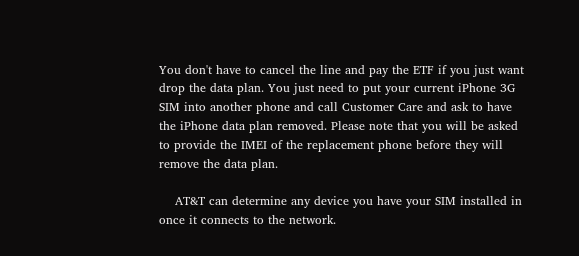You don't have to cancel the line and pay the ETF if you just want drop the data plan. You just need to put your current iPhone 3G SIM into another phone and call Customer Care and ask to have the iPhone data plan removed. Please note that you will be asked to provide the IMEI of the replacement phone before they will remove the data plan.

    AT&T can determine any device you have your SIM installed in once it connects to the network.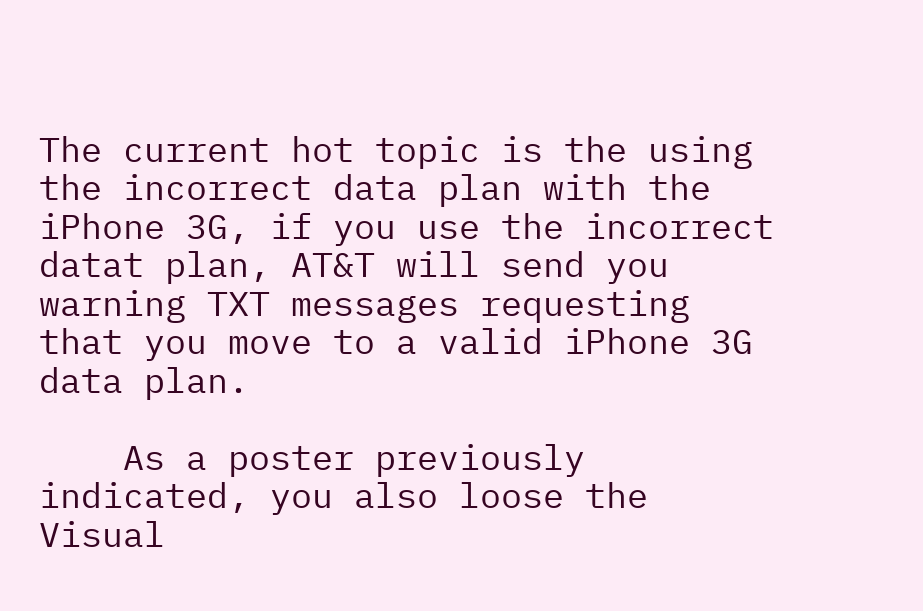The current hot topic is the using the incorrect data plan with the iPhone 3G, if you use the incorrect datat plan, AT&T will send you warning TXT messages requesting that you move to a valid iPhone 3G data plan.

    As a poster previously indicated, you also loose the Visual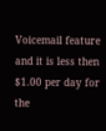Voicemail feature and it is less then $1.00 per day for the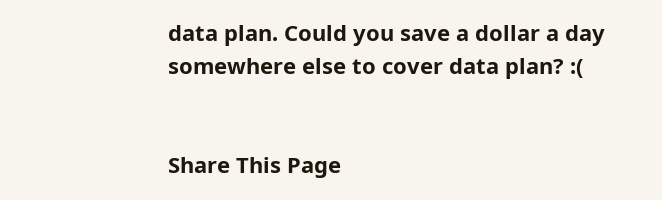data plan. Could you save a dollar a day somewhere else to cover data plan? :(


Share This Page